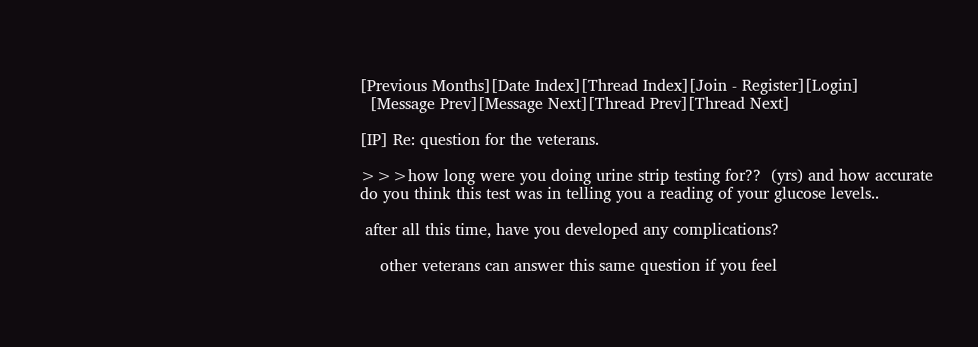[Previous Months][Date Index][Thread Index][Join - Register][Login]
  [Message Prev][Message Next][Thread Prev][Thread Next]

[IP] Re: question for the veterans.

>>>how long were you doing urine strip testing for??  (yrs) and how accurate
do you think this test was in telling you a reading of your glucose levels..

 after all this time, have you developed any complications?

    other veterans can answer this same question if you feel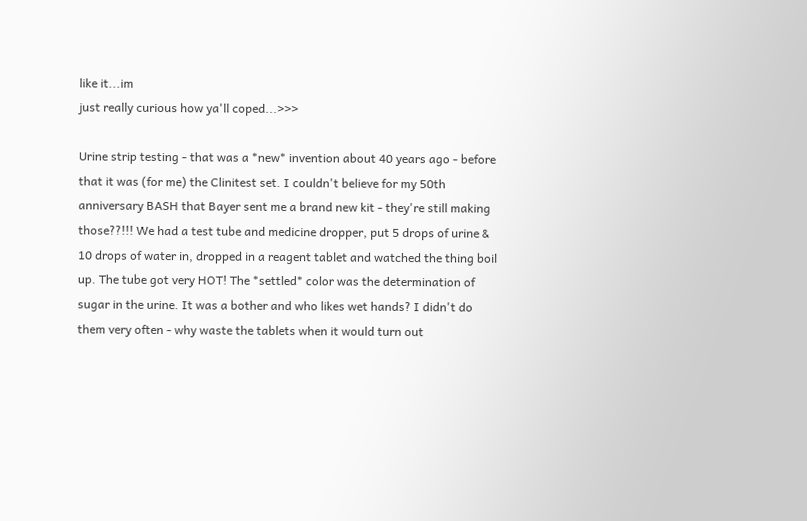like it...im
just really curious how ya'll coped...>>>

Urine strip testing - that was a *new* invention about 40 years ago - before
that it was (for me) the Clinitest set. I couldn't believe for my 50th
anniversary BASH that Bayer sent me a brand new kit - they're still making
those??!!! We had a test tube and medicine dropper, put 5 drops of urine &
10 drops of water in, dropped in a reagent tablet and watched the thing boil
up. The tube got very HOT! The *settled* color was the determination of
sugar in the urine. It was a bother and who likes wet hands? I didn't do
them very often - why waste the tablets when it would turn out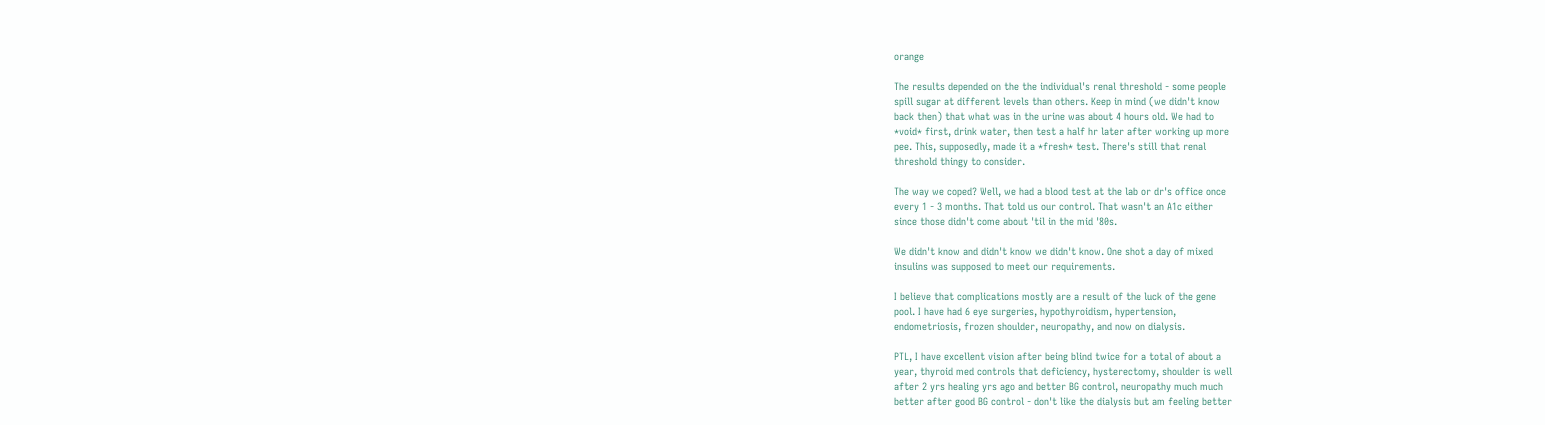orange

The results depended on the the individual's renal threshold - some people
spill sugar at different levels than others. Keep in mind (we didn't know
back then) that what was in the urine was about 4 hours old. We had to
*void* first, drink water, then test a half hr later after working up more
pee. This, supposedly, made it a *fresh* test. There's still that renal
threshold thingy to consider.

The way we coped? Well, we had a blood test at the lab or dr's office once
every 1 - 3 months. That told us our control. That wasn't an A1c either
since those didn't come about 'til in the mid '80s.

We didn't know and didn't know we didn't know. One shot a day of mixed
insulins was supposed to meet our requirements.

I believe that complications mostly are a result of the luck of the gene
pool. I have had 6 eye surgeries, hypothyroidism, hypertension,
endometriosis, frozen shoulder, neuropathy, and now on dialysis.

PTL, I have excellent vision after being blind twice for a total of about a
year, thyroid med controls that deficiency, hysterectomy, shoulder is well
after 2 yrs healing yrs ago and better BG control, neuropathy much much
better after good BG control - don't like the dialysis but am feeling better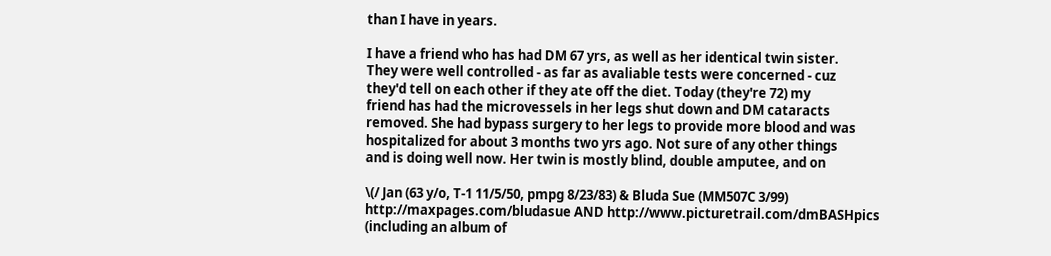than I have in years.

I have a friend who has had DM 67 yrs, as well as her identical twin sister.
They were well controlled - as far as avaliable tests were concerned - cuz
they'd tell on each other if they ate off the diet. Today (they're 72) my
friend has had the microvessels in her legs shut down and DM cataracts
removed. She had bypass surgery to her legs to provide more blood and was
hospitalized for about 3 months two yrs ago. Not sure of any other things
and is doing well now. Her twin is mostly blind, double amputee, and on

\(/ Jan (63 y/o, T-1 11/5/50, pmpg 8/23/83) & Bluda Sue (MM507C 3/99)
http://maxpages.com/bludasue AND http://www.picturetrail.com/dmBASHpics
(including an album of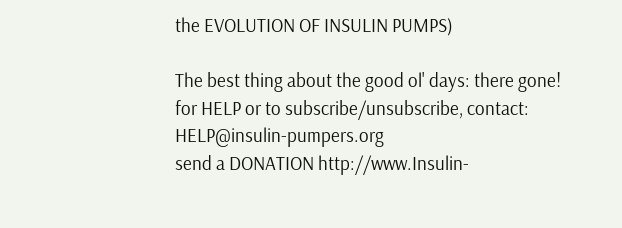the EVOLUTION OF INSULIN PUMPS)

The best thing about the good ol' days: there gone!
for HELP or to subscribe/unsubscribe, contact: HELP@insulin-pumpers.org
send a DONATION http://www.Insulin-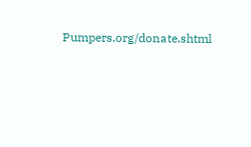Pumpers.org/donate.shtml